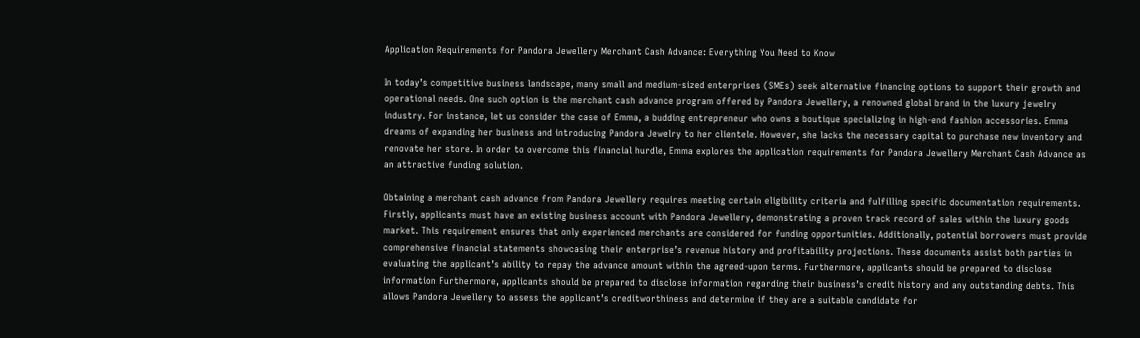Application Requirements for Pandora Jewellery Merchant Cash Advance: Everything You Need to Know

In today’s competitive business landscape, many small and medium-sized enterprises (SMEs) seek alternative financing options to support their growth and operational needs. One such option is the merchant cash advance program offered by Pandora Jewellery, a renowned global brand in the luxury jewelry industry. For instance, let us consider the case of Emma, a budding entrepreneur who owns a boutique specializing in high-end fashion accessories. Emma dreams of expanding her business and introducing Pandora Jewelry to her clientele. However, she lacks the necessary capital to purchase new inventory and renovate her store. In order to overcome this financial hurdle, Emma explores the application requirements for Pandora Jewellery Merchant Cash Advance as an attractive funding solution.

Obtaining a merchant cash advance from Pandora Jewellery requires meeting certain eligibility criteria and fulfilling specific documentation requirements. Firstly, applicants must have an existing business account with Pandora Jewellery, demonstrating a proven track record of sales within the luxury goods market. This requirement ensures that only experienced merchants are considered for funding opportunities. Additionally, potential borrowers must provide comprehensive financial statements showcasing their enterprise’s revenue history and profitability projections. These documents assist both parties in evaluating the applicant’s ability to repay the advance amount within the agreed-upon terms. Furthermore, applicants should be prepared to disclose information Furthermore, applicants should be prepared to disclose information regarding their business’s credit history and any outstanding debts. This allows Pandora Jewellery to assess the applicant’s creditworthiness and determine if they are a suitable candidate for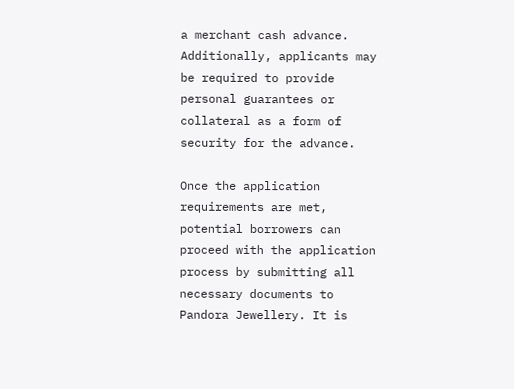a merchant cash advance. Additionally, applicants may be required to provide personal guarantees or collateral as a form of security for the advance.

Once the application requirements are met, potential borrowers can proceed with the application process by submitting all necessary documents to Pandora Jewellery. It is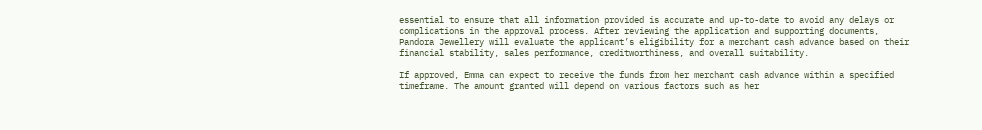essential to ensure that all information provided is accurate and up-to-date to avoid any delays or complications in the approval process. After reviewing the application and supporting documents, Pandora Jewellery will evaluate the applicant’s eligibility for a merchant cash advance based on their financial stability, sales performance, creditworthiness, and overall suitability.

If approved, Emma can expect to receive the funds from her merchant cash advance within a specified timeframe. The amount granted will depend on various factors such as her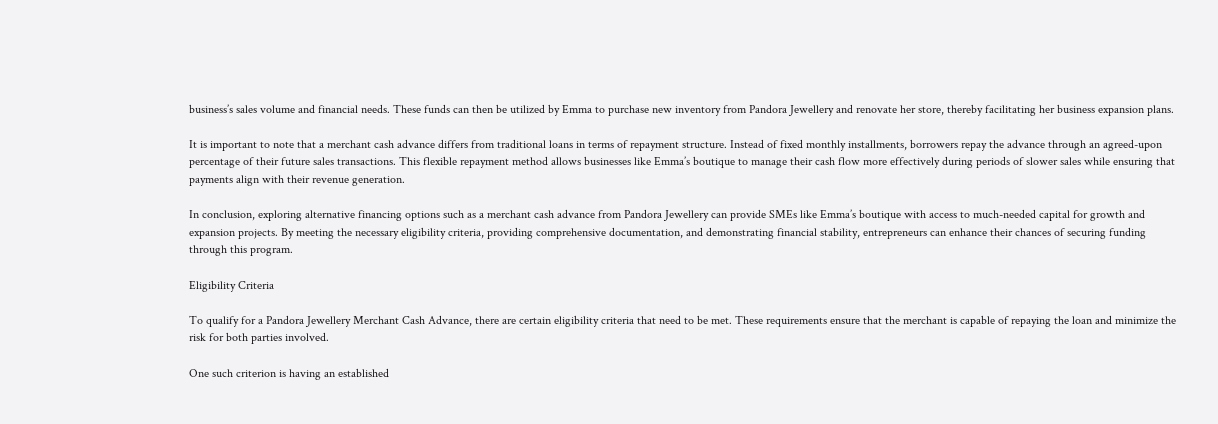business’s sales volume and financial needs. These funds can then be utilized by Emma to purchase new inventory from Pandora Jewellery and renovate her store, thereby facilitating her business expansion plans.

It is important to note that a merchant cash advance differs from traditional loans in terms of repayment structure. Instead of fixed monthly installments, borrowers repay the advance through an agreed-upon percentage of their future sales transactions. This flexible repayment method allows businesses like Emma’s boutique to manage their cash flow more effectively during periods of slower sales while ensuring that payments align with their revenue generation.

In conclusion, exploring alternative financing options such as a merchant cash advance from Pandora Jewellery can provide SMEs like Emma’s boutique with access to much-needed capital for growth and expansion projects. By meeting the necessary eligibility criteria, providing comprehensive documentation, and demonstrating financial stability, entrepreneurs can enhance their chances of securing funding through this program.

Eligibility Criteria

To qualify for a Pandora Jewellery Merchant Cash Advance, there are certain eligibility criteria that need to be met. These requirements ensure that the merchant is capable of repaying the loan and minimize the risk for both parties involved.

One such criterion is having an established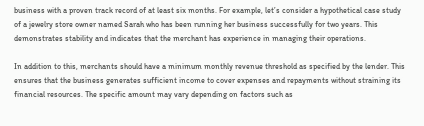business with a proven track record of at least six months. For example, let’s consider a hypothetical case study of a jewelry store owner named Sarah who has been running her business successfully for two years. This demonstrates stability and indicates that the merchant has experience in managing their operations.

In addition to this, merchants should have a minimum monthly revenue threshold as specified by the lender. This ensures that the business generates sufficient income to cover expenses and repayments without straining its financial resources. The specific amount may vary depending on factors such as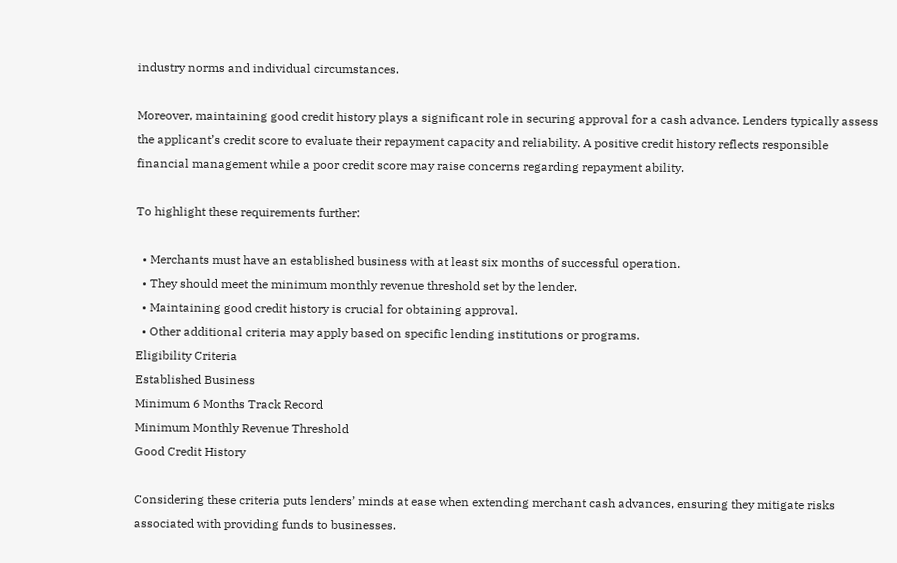industry norms and individual circumstances.

Moreover, maintaining good credit history plays a significant role in securing approval for a cash advance. Lenders typically assess the applicant’s credit score to evaluate their repayment capacity and reliability. A positive credit history reflects responsible financial management while a poor credit score may raise concerns regarding repayment ability.

To highlight these requirements further:

  • Merchants must have an established business with at least six months of successful operation.
  • They should meet the minimum monthly revenue threshold set by the lender.
  • Maintaining good credit history is crucial for obtaining approval.
  • Other additional criteria may apply based on specific lending institutions or programs.
Eligibility Criteria
Established Business
Minimum 6 Months Track Record
Minimum Monthly Revenue Threshold
Good Credit History

Considering these criteria puts lenders’ minds at ease when extending merchant cash advances, ensuring they mitigate risks associated with providing funds to businesses.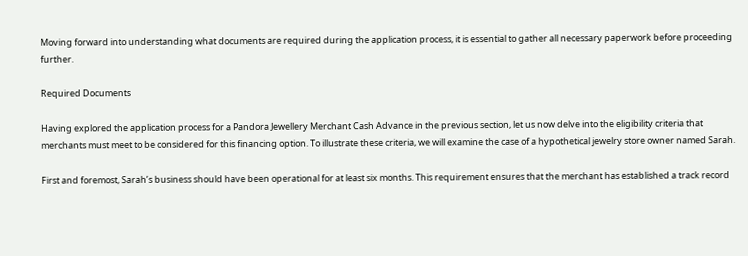Moving forward into understanding what documents are required during the application process, it is essential to gather all necessary paperwork before proceeding further.

Required Documents

Having explored the application process for a Pandora Jewellery Merchant Cash Advance in the previous section, let us now delve into the eligibility criteria that merchants must meet to be considered for this financing option. To illustrate these criteria, we will examine the case of a hypothetical jewelry store owner named Sarah.

First and foremost, Sarah’s business should have been operational for at least six months. This requirement ensures that the merchant has established a track record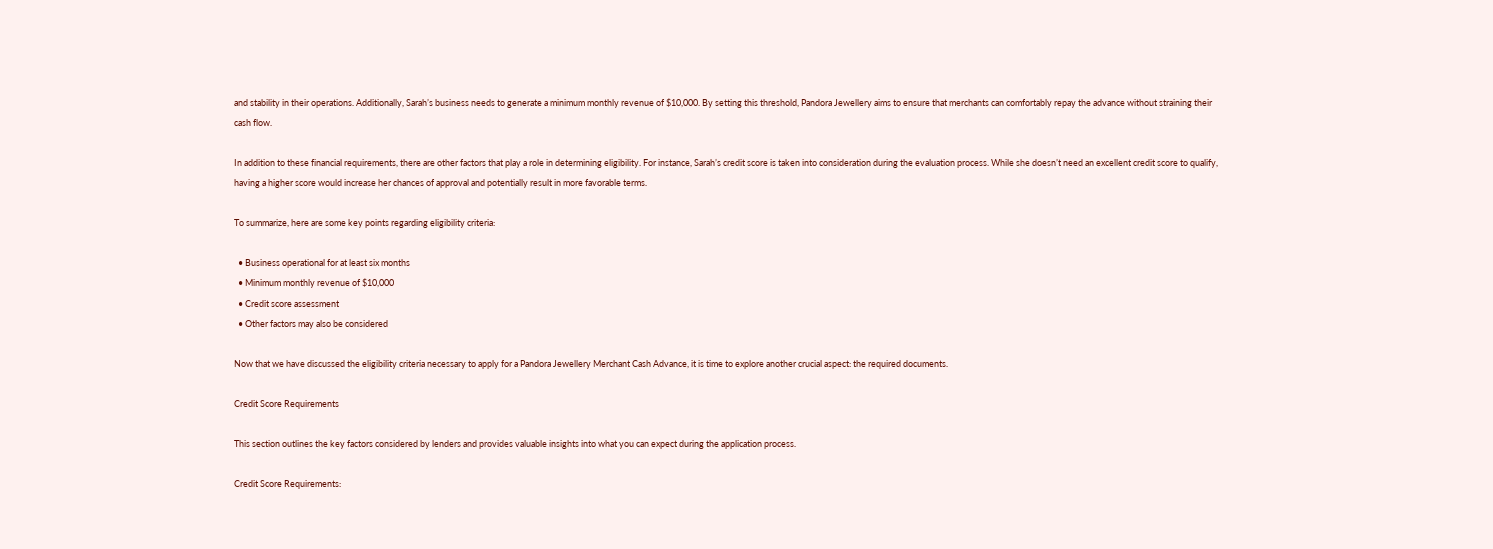and stability in their operations. Additionally, Sarah’s business needs to generate a minimum monthly revenue of $10,000. By setting this threshold, Pandora Jewellery aims to ensure that merchants can comfortably repay the advance without straining their cash flow.

In addition to these financial requirements, there are other factors that play a role in determining eligibility. For instance, Sarah’s credit score is taken into consideration during the evaluation process. While she doesn’t need an excellent credit score to qualify, having a higher score would increase her chances of approval and potentially result in more favorable terms.

To summarize, here are some key points regarding eligibility criteria:

  • Business operational for at least six months
  • Minimum monthly revenue of $10,000
  • Credit score assessment
  • Other factors may also be considered

Now that we have discussed the eligibility criteria necessary to apply for a Pandora Jewellery Merchant Cash Advance, it is time to explore another crucial aspect: the required documents.

Credit Score Requirements

This section outlines the key factors considered by lenders and provides valuable insights into what you can expect during the application process.

Credit Score Requirements: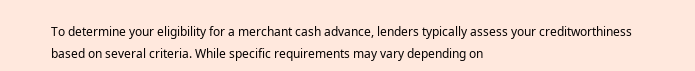To determine your eligibility for a merchant cash advance, lenders typically assess your creditworthiness based on several criteria. While specific requirements may vary depending on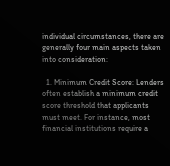individual circumstances, there are generally four main aspects taken into consideration:

  1. Minimum Credit Score: Lenders often establish a minimum credit score threshold that applicants must meet. For instance, most financial institutions require a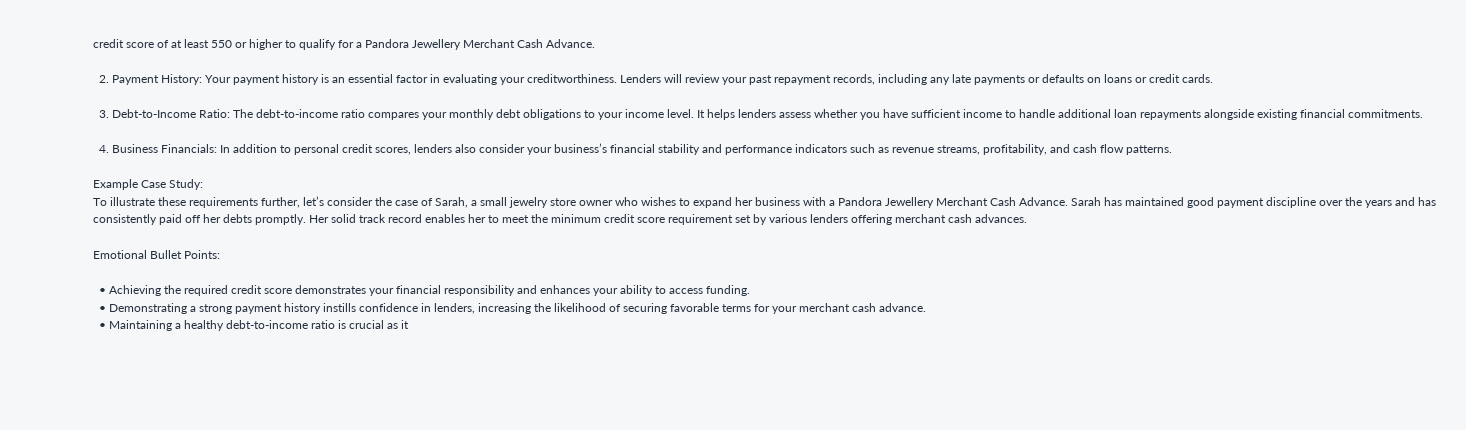credit score of at least 550 or higher to qualify for a Pandora Jewellery Merchant Cash Advance.

  2. Payment History: Your payment history is an essential factor in evaluating your creditworthiness. Lenders will review your past repayment records, including any late payments or defaults on loans or credit cards.

  3. Debt-to-Income Ratio: The debt-to-income ratio compares your monthly debt obligations to your income level. It helps lenders assess whether you have sufficient income to handle additional loan repayments alongside existing financial commitments.

  4. Business Financials: In addition to personal credit scores, lenders also consider your business’s financial stability and performance indicators such as revenue streams, profitability, and cash flow patterns.

Example Case Study:
To illustrate these requirements further, let’s consider the case of Sarah, a small jewelry store owner who wishes to expand her business with a Pandora Jewellery Merchant Cash Advance. Sarah has maintained good payment discipline over the years and has consistently paid off her debts promptly. Her solid track record enables her to meet the minimum credit score requirement set by various lenders offering merchant cash advances.

Emotional Bullet Points:

  • Achieving the required credit score demonstrates your financial responsibility and enhances your ability to access funding.
  • Demonstrating a strong payment history instills confidence in lenders, increasing the likelihood of securing favorable terms for your merchant cash advance.
  • Maintaining a healthy debt-to-income ratio is crucial as it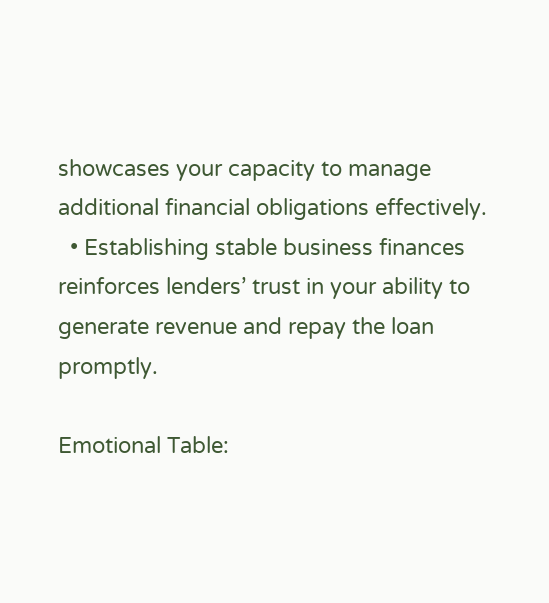showcases your capacity to manage additional financial obligations effectively.
  • Establishing stable business finances reinforces lenders’ trust in your ability to generate revenue and repay the loan promptly.

Emotional Table: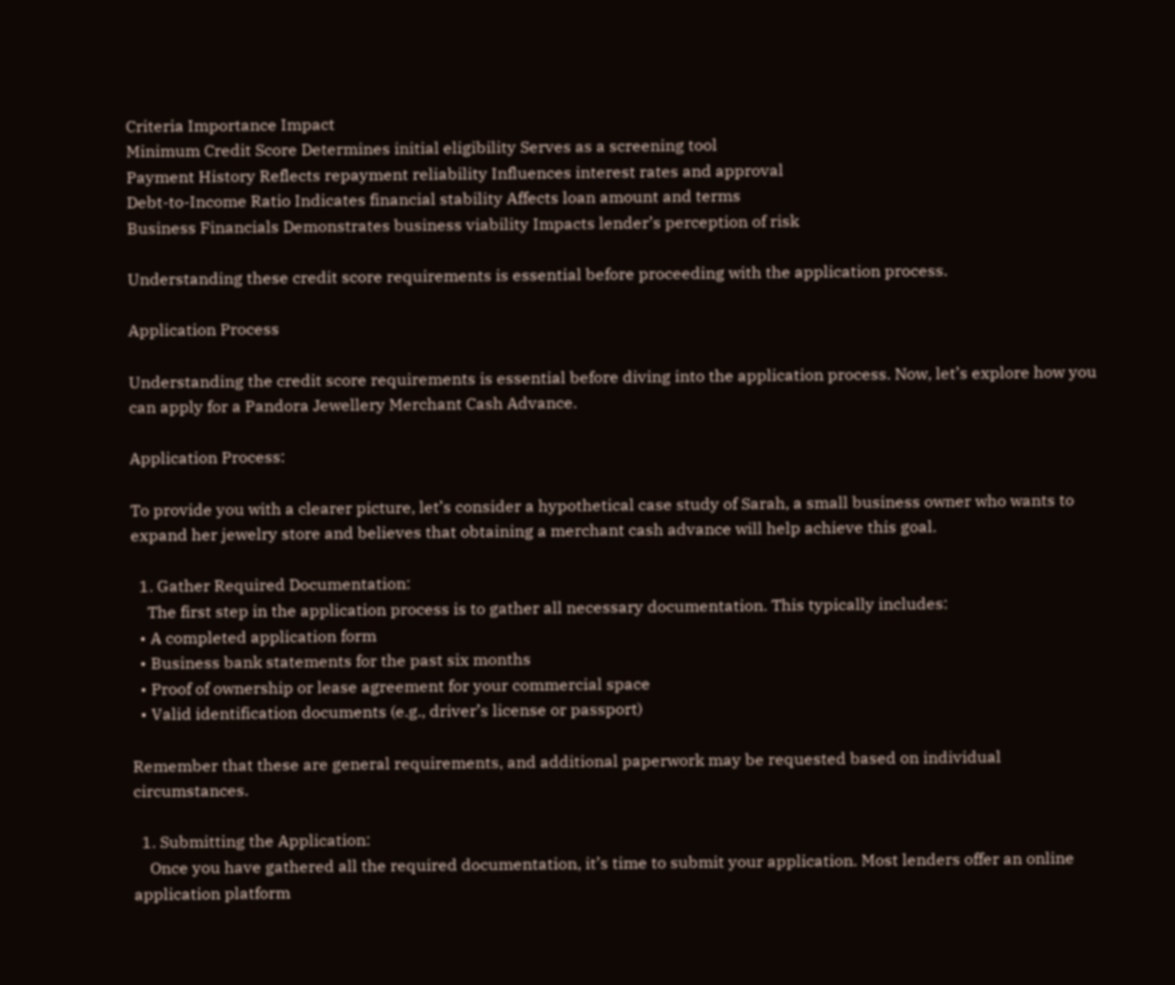Criteria Importance Impact
Minimum Credit Score Determines initial eligibility Serves as a screening tool
Payment History Reflects repayment reliability Influences interest rates and approval
Debt-to-Income Ratio Indicates financial stability Affects loan amount and terms
Business Financials Demonstrates business viability Impacts lender’s perception of risk

Understanding these credit score requirements is essential before proceeding with the application process.

Application Process

Understanding the credit score requirements is essential before diving into the application process. Now, let’s explore how you can apply for a Pandora Jewellery Merchant Cash Advance.

Application Process:

To provide you with a clearer picture, let’s consider a hypothetical case study of Sarah, a small business owner who wants to expand her jewelry store and believes that obtaining a merchant cash advance will help achieve this goal.

  1. Gather Required Documentation:
    The first step in the application process is to gather all necessary documentation. This typically includes:
  • A completed application form
  • Business bank statements for the past six months
  • Proof of ownership or lease agreement for your commercial space
  • Valid identification documents (e.g., driver’s license or passport)

Remember that these are general requirements, and additional paperwork may be requested based on individual circumstances.

  1. Submitting the Application:
    Once you have gathered all the required documentation, it’s time to submit your application. Most lenders offer an online application platform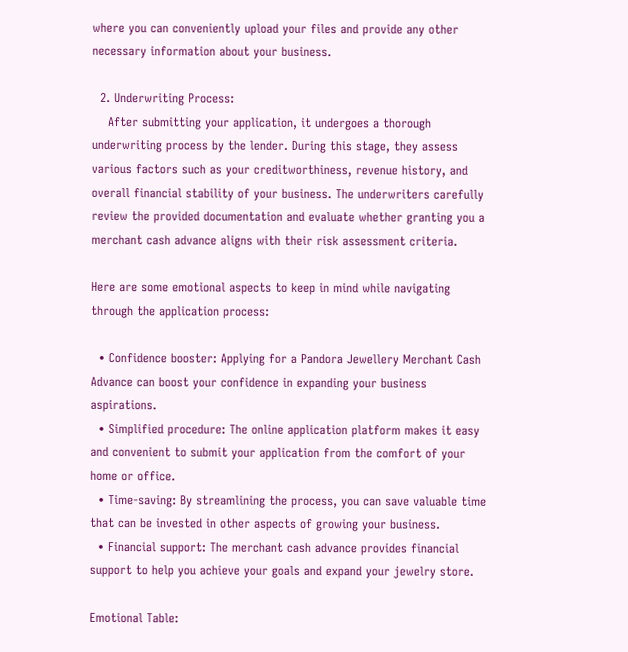where you can conveniently upload your files and provide any other necessary information about your business.

  2. Underwriting Process:
    After submitting your application, it undergoes a thorough underwriting process by the lender. During this stage, they assess various factors such as your creditworthiness, revenue history, and overall financial stability of your business. The underwriters carefully review the provided documentation and evaluate whether granting you a merchant cash advance aligns with their risk assessment criteria.

Here are some emotional aspects to keep in mind while navigating through the application process:

  • Confidence booster: Applying for a Pandora Jewellery Merchant Cash Advance can boost your confidence in expanding your business aspirations.
  • Simplified procedure: The online application platform makes it easy and convenient to submit your application from the comfort of your home or office.
  • Time-saving: By streamlining the process, you can save valuable time that can be invested in other aspects of growing your business.
  • Financial support: The merchant cash advance provides financial support to help you achieve your goals and expand your jewelry store.

Emotional Table: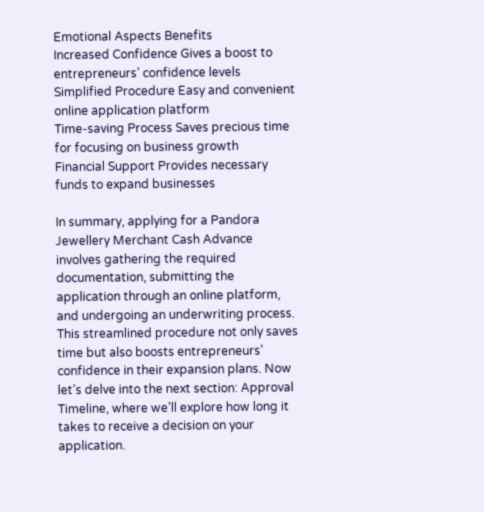Emotional Aspects Benefits
Increased Confidence Gives a boost to entrepreneurs’ confidence levels
Simplified Procedure Easy and convenient online application platform
Time-saving Process Saves precious time for focusing on business growth
Financial Support Provides necessary funds to expand businesses

In summary, applying for a Pandora Jewellery Merchant Cash Advance involves gathering the required documentation, submitting the application through an online platform, and undergoing an underwriting process. This streamlined procedure not only saves time but also boosts entrepreneurs’ confidence in their expansion plans. Now let’s delve into the next section: Approval Timeline, where we’ll explore how long it takes to receive a decision on your application.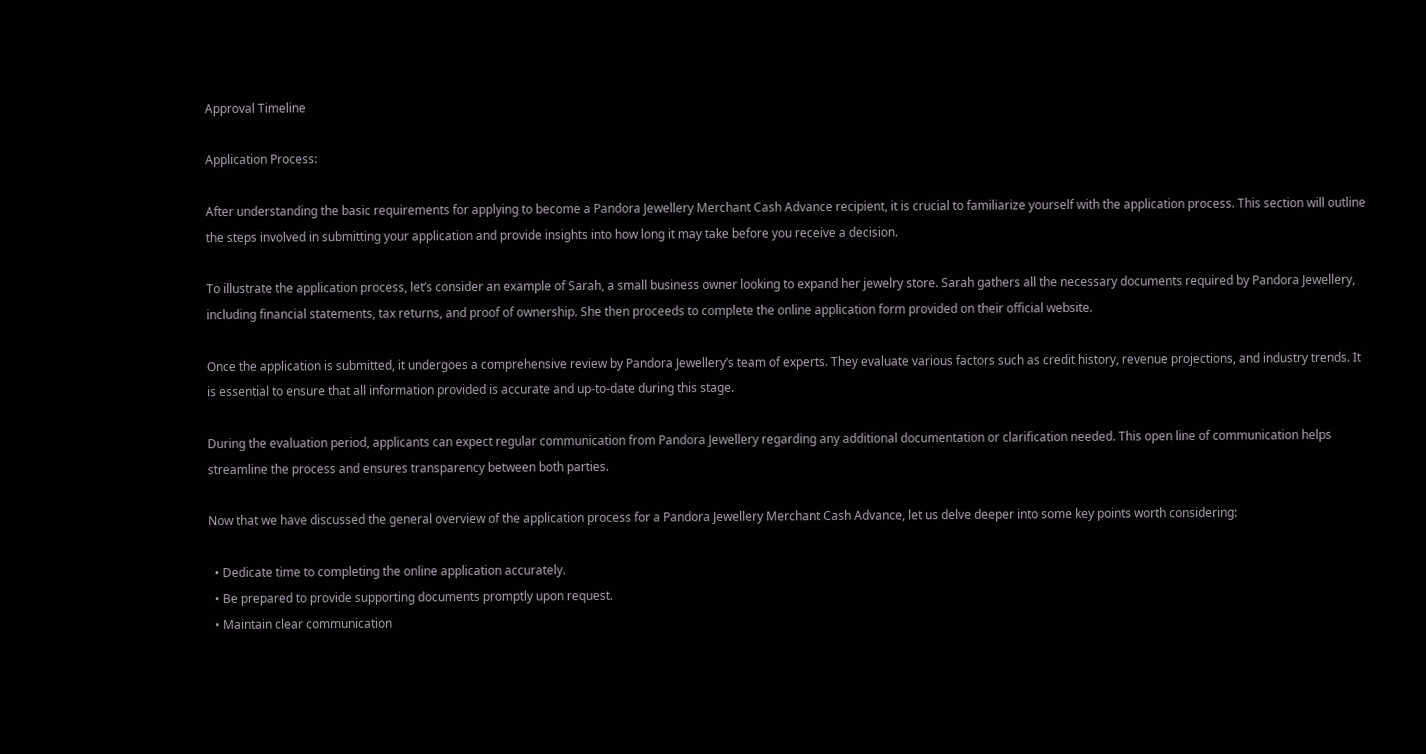Approval Timeline

Application Process:

After understanding the basic requirements for applying to become a Pandora Jewellery Merchant Cash Advance recipient, it is crucial to familiarize yourself with the application process. This section will outline the steps involved in submitting your application and provide insights into how long it may take before you receive a decision.

To illustrate the application process, let’s consider an example of Sarah, a small business owner looking to expand her jewelry store. Sarah gathers all the necessary documents required by Pandora Jewellery, including financial statements, tax returns, and proof of ownership. She then proceeds to complete the online application form provided on their official website.

Once the application is submitted, it undergoes a comprehensive review by Pandora Jewellery’s team of experts. They evaluate various factors such as credit history, revenue projections, and industry trends. It is essential to ensure that all information provided is accurate and up-to-date during this stage.

During the evaluation period, applicants can expect regular communication from Pandora Jewellery regarding any additional documentation or clarification needed. This open line of communication helps streamline the process and ensures transparency between both parties.

Now that we have discussed the general overview of the application process for a Pandora Jewellery Merchant Cash Advance, let us delve deeper into some key points worth considering:

  • Dedicate time to completing the online application accurately.
  • Be prepared to provide supporting documents promptly upon request.
  • Maintain clear communication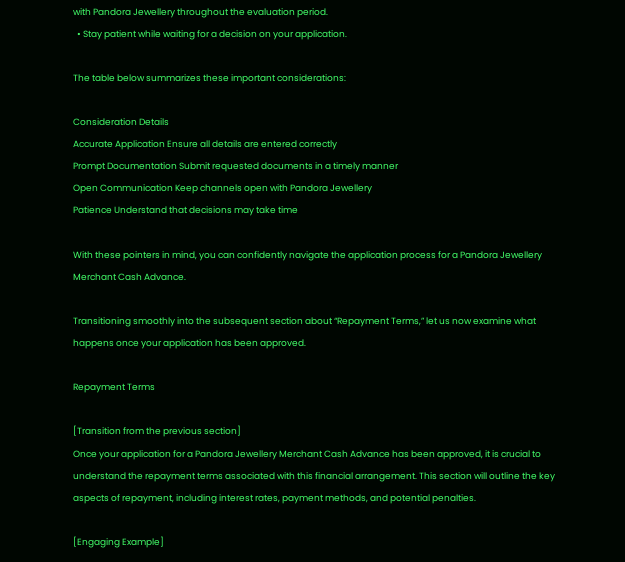with Pandora Jewellery throughout the evaluation period.
  • Stay patient while waiting for a decision on your application.

The table below summarizes these important considerations:

Consideration Details
Accurate Application Ensure all details are entered correctly
Prompt Documentation Submit requested documents in a timely manner
Open Communication Keep channels open with Pandora Jewellery
Patience Understand that decisions may take time

With these pointers in mind, you can confidently navigate the application process for a Pandora Jewellery Merchant Cash Advance.

Transitioning smoothly into the subsequent section about “Repayment Terms,” let us now examine what happens once your application has been approved.

Repayment Terms

[Transition from the previous section]
Once your application for a Pandora Jewellery Merchant Cash Advance has been approved, it is crucial to understand the repayment terms associated with this financial arrangement. This section will outline the key aspects of repayment, including interest rates, payment methods, and potential penalties.

[Engaging Example]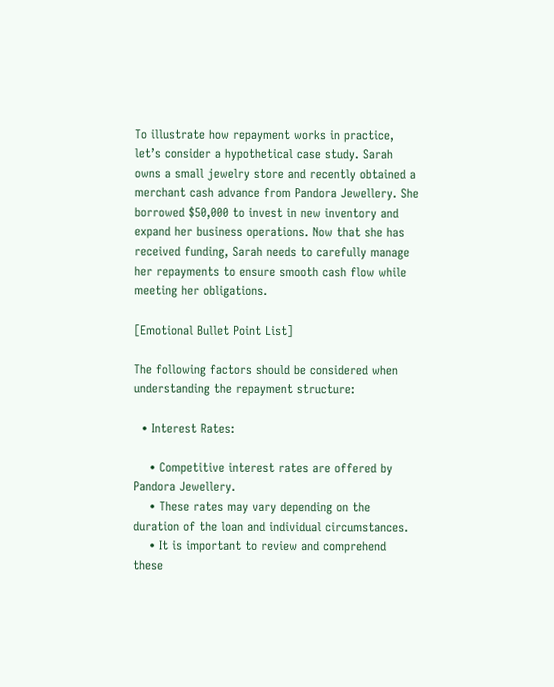To illustrate how repayment works in practice, let’s consider a hypothetical case study. Sarah owns a small jewelry store and recently obtained a merchant cash advance from Pandora Jewellery. She borrowed $50,000 to invest in new inventory and expand her business operations. Now that she has received funding, Sarah needs to carefully manage her repayments to ensure smooth cash flow while meeting her obligations.

[Emotional Bullet Point List]

The following factors should be considered when understanding the repayment structure:

  • Interest Rates:

    • Competitive interest rates are offered by Pandora Jewellery.
    • These rates may vary depending on the duration of the loan and individual circumstances.
    • It is important to review and comprehend these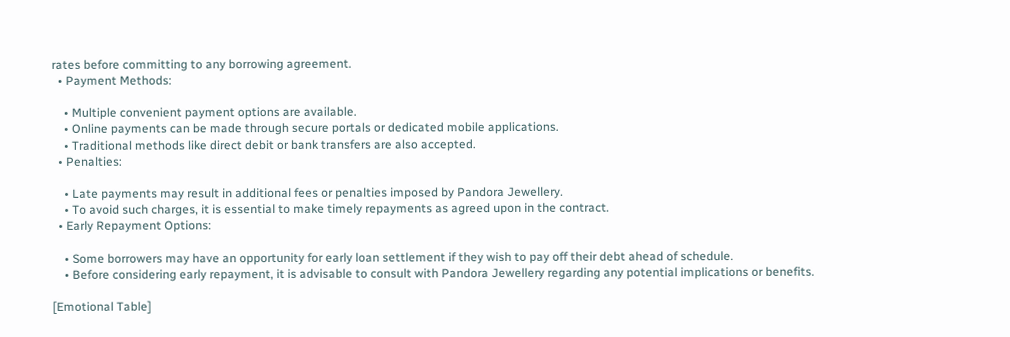rates before committing to any borrowing agreement.
  • Payment Methods:

    • Multiple convenient payment options are available.
    • Online payments can be made through secure portals or dedicated mobile applications.
    • Traditional methods like direct debit or bank transfers are also accepted.
  • Penalties:

    • Late payments may result in additional fees or penalties imposed by Pandora Jewellery.
    • To avoid such charges, it is essential to make timely repayments as agreed upon in the contract.
  • Early Repayment Options:

    • Some borrowers may have an opportunity for early loan settlement if they wish to pay off their debt ahead of schedule.
    • Before considering early repayment, it is advisable to consult with Pandora Jewellery regarding any potential implications or benefits.

[Emotional Table]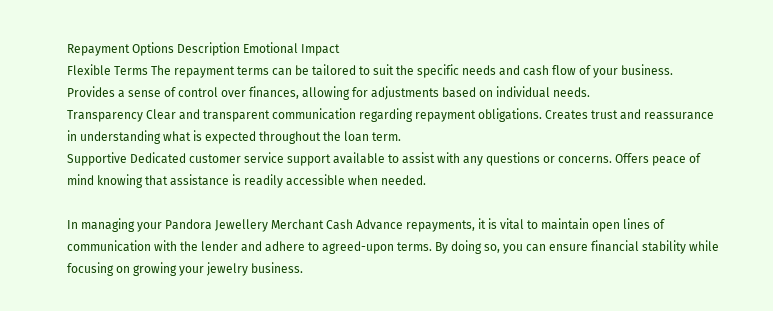Repayment Options Description Emotional Impact
Flexible Terms The repayment terms can be tailored to suit the specific needs and cash flow of your business. Provides a sense of control over finances, allowing for adjustments based on individual needs.
Transparency Clear and transparent communication regarding repayment obligations. Creates trust and reassurance in understanding what is expected throughout the loan term.
Supportive Dedicated customer service support available to assist with any questions or concerns. Offers peace of mind knowing that assistance is readily accessible when needed.

In managing your Pandora Jewellery Merchant Cash Advance repayments, it is vital to maintain open lines of communication with the lender and adhere to agreed-upon terms. By doing so, you can ensure financial stability while focusing on growing your jewelry business.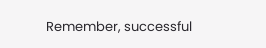Remember, successful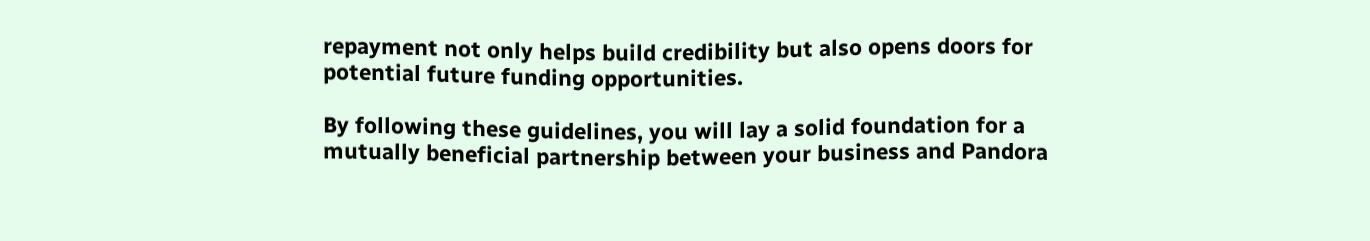repayment not only helps build credibility but also opens doors for potential future funding opportunities.

By following these guidelines, you will lay a solid foundation for a mutually beneficial partnership between your business and Pandora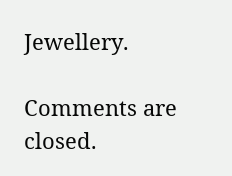Jewellery.

Comments are closed.